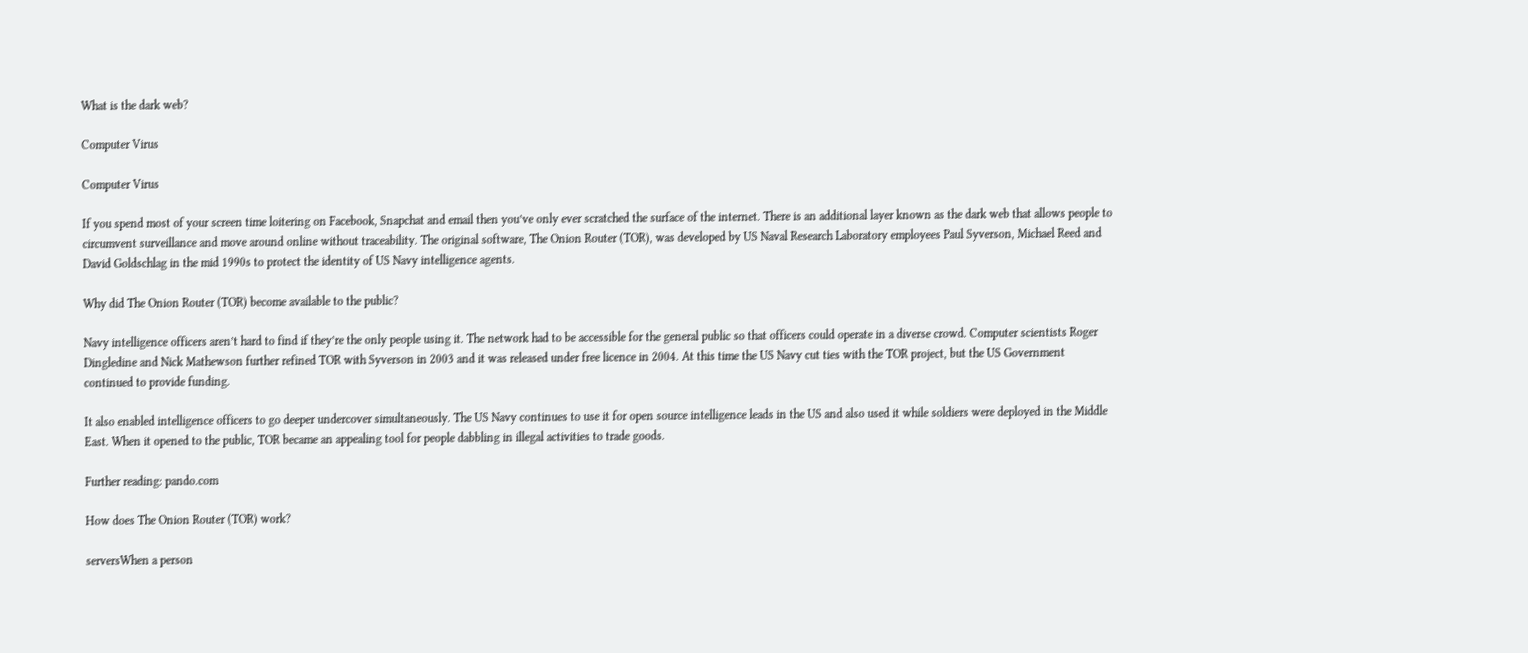What is the dark web?

Computer Virus

Computer Virus

If you spend most of your screen time loitering on Facebook, Snapchat and email then you’ve only ever scratched the surface of the internet. There is an additional layer known as the dark web that allows people to circumvent surveillance and move around online without traceability. The original software, The Onion Router (TOR), was developed by US Naval Research Laboratory employees Paul Syverson, Michael Reed and David Goldschlag in the mid 1990s to protect the identity of US Navy intelligence agents.

Why did The Onion Router (TOR) become available to the public?

Navy intelligence officers aren’t hard to find if they’re the only people using it. The network had to be accessible for the general public so that officers could operate in a diverse crowd. Computer scientists Roger Dingledine and Nick Mathewson further refined TOR with Syverson in 2003 and it was released under free licence in 2004. At this time the US Navy cut ties with the TOR project, but the US Government continued to provide funding.

It also enabled intelligence officers to go deeper undercover simultaneously. The US Navy continues to use it for open source intelligence leads in the US and also used it while soldiers were deployed in the Middle East. When it opened to the public, TOR became an appealing tool for people dabbling in illegal activities to trade goods.

Further reading: pando.com

How does The Onion Router (TOR) work?

serversWhen a person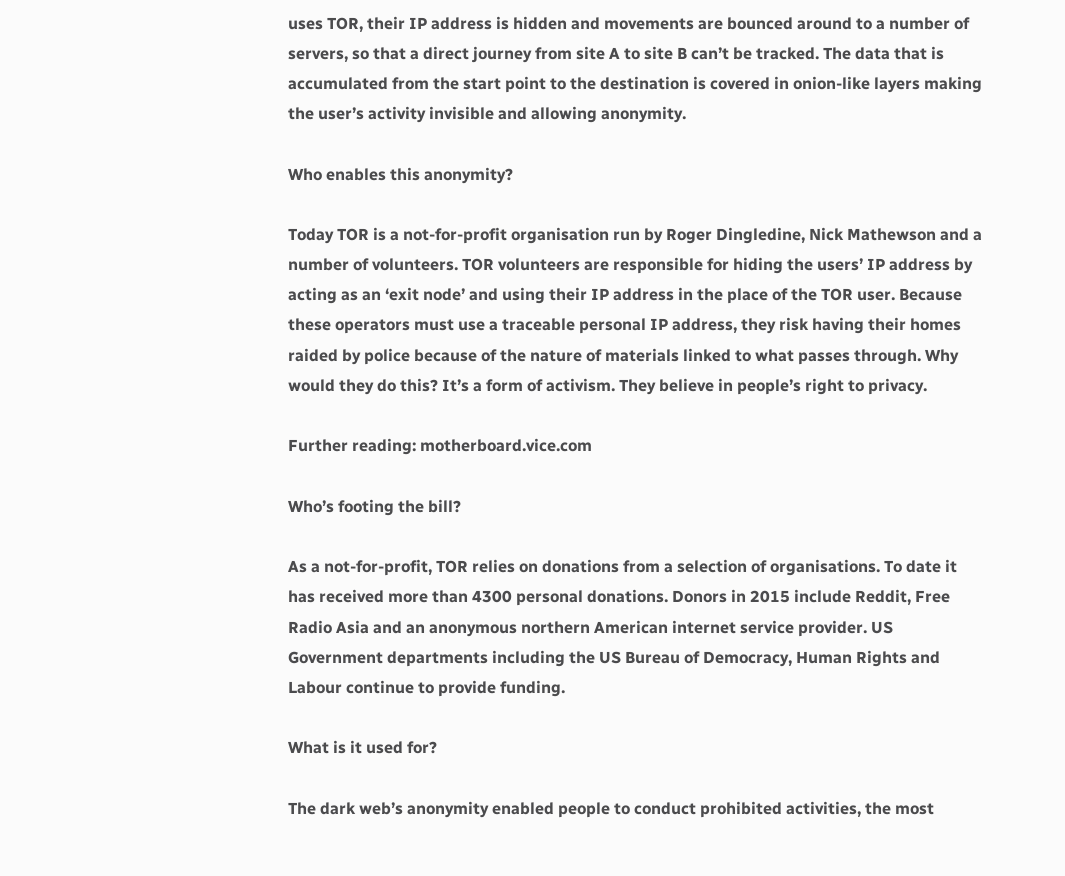uses TOR, their IP address is hidden and movements are bounced around to a number of servers, so that a direct journey from site A to site B can’t be tracked. The data that is accumulated from the start point to the destination is covered in onion-like layers making the user’s activity invisible and allowing anonymity.

Who enables this anonymity?

Today TOR is a not-for-profit organisation run by Roger Dingledine, Nick Mathewson and a number of volunteers. TOR volunteers are responsible for hiding the users’ IP address by acting as an ‘exit node’ and using their IP address in the place of the TOR user. Because these operators must use a traceable personal IP address, they risk having their homes raided by police because of the nature of materials linked to what passes through. Why would they do this? It’s a form of activism. They believe in people’s right to privacy.

Further reading: motherboard.vice.com

Who’s footing the bill?

As a not-for-profit, TOR relies on donations from a selection of organisations. To date it has received more than 4300 personal donations. Donors in 2015 include Reddit, Free Radio Asia and an anonymous northern American internet service provider. US Government departments including the US Bureau of Democracy, Human Rights and Labour continue to provide funding.

What is it used for?

The dark web’s anonymity enabled people to conduct prohibited activities, the most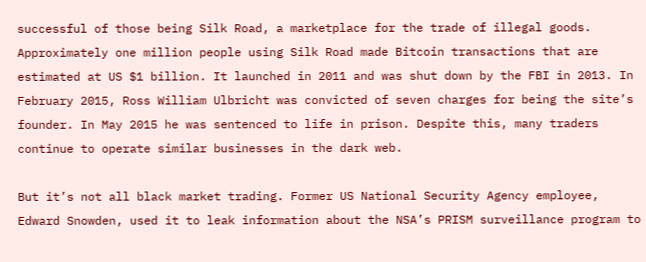successful of those being Silk Road, a marketplace for the trade of illegal goods. Approximately one million people using Silk Road made Bitcoin transactions that are estimated at US $1 billion. It launched in 2011 and was shut down by the FBI in 2013. In February 2015, Ross William Ulbricht was convicted of seven charges for being the site’s founder. In May 2015 he was sentenced to life in prison. Despite this, many traders continue to operate similar businesses in the dark web.

But it’s not all black market trading. Former US National Security Agency employee, Edward Snowden, used it to leak information about the NSA’s PRISM surveillance program to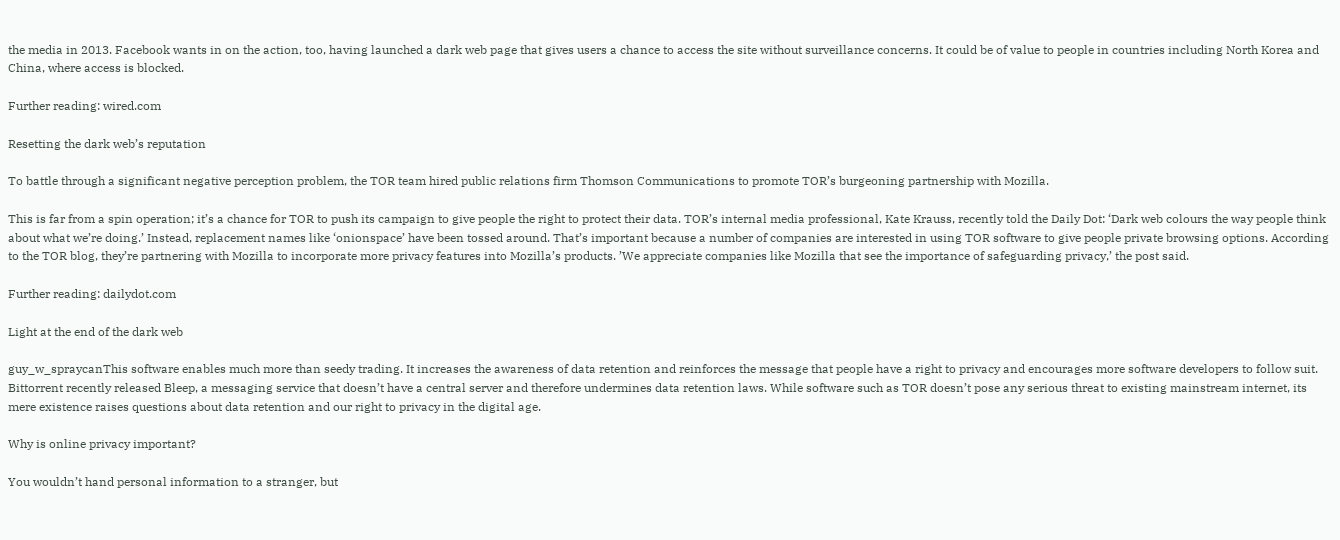the media in 2013. Facebook wants in on the action, too, having launched a dark web page that gives users a chance to access the site without surveillance concerns. It could be of value to people in countries including North Korea and China, where access is blocked.

Further reading: wired.com

Resetting the dark web’s reputation

To battle through a significant negative perception problem, the TOR team hired public relations firm Thomson Communications to promote TOR’s burgeoning partnership with Mozilla.

This is far from a spin operation; it’s a chance for TOR to push its campaign to give people the right to protect their data. TOR’s internal media professional, Kate Krauss, recently told the Daily Dot: ‘Dark web colours the way people think about what we’re doing.’ Instead, replacement names like ‘onionspace’ have been tossed around. That’s important because a number of companies are interested in using TOR software to give people private browsing options. According to the TOR blog, they’re partnering with Mozilla to incorporate more privacy features into Mozilla’s products. ’We appreciate companies like Mozilla that see the importance of safeguarding privacy,’ the post said.

Further reading: dailydot.com

Light at the end of the dark web

guy_w_spraycanThis software enables much more than seedy trading. It increases the awareness of data retention and reinforces the message that people have a right to privacy and encourages more software developers to follow suit. Bittorrent recently released Bleep, a messaging service that doesn’t have a central server and therefore undermines data retention laws. While software such as TOR doesn’t pose any serious threat to existing mainstream internet, its mere existence raises questions about data retention and our right to privacy in the digital age.

Why is online privacy important?

You wouldn’t hand personal information to a stranger, but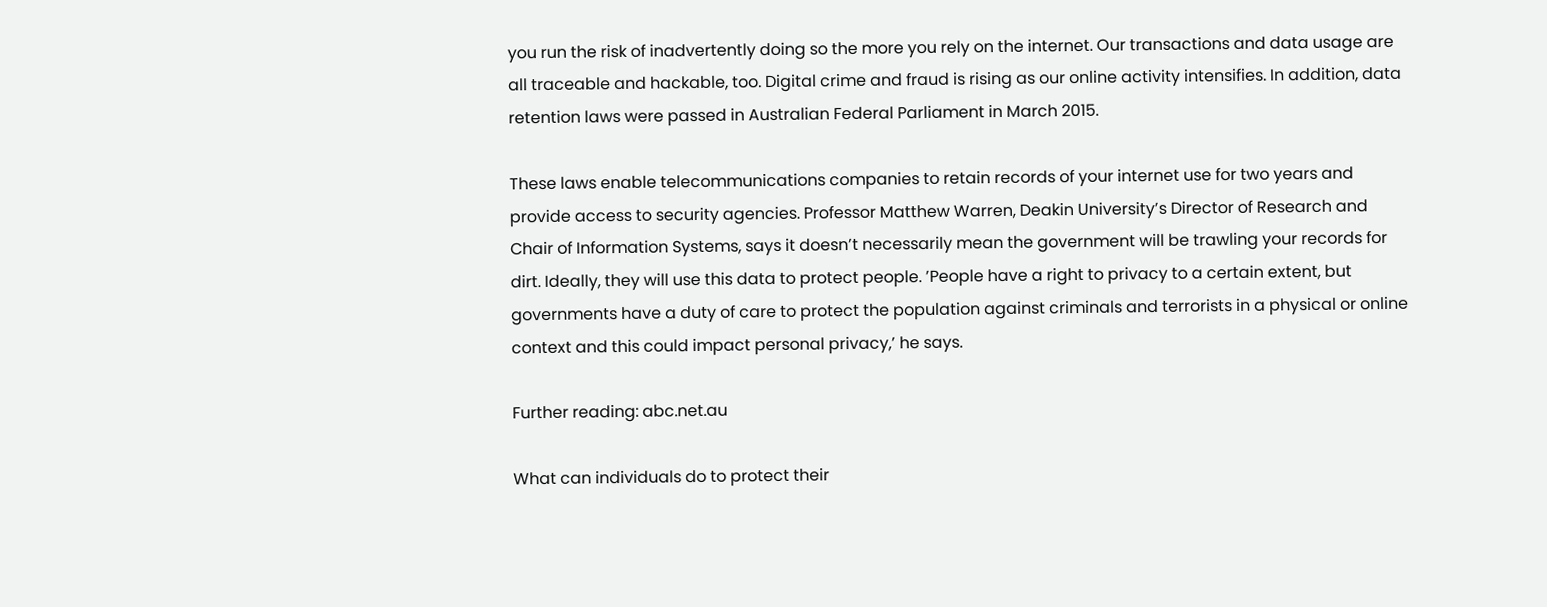you run the risk of inadvertently doing so the more you rely on the internet. Our transactions and data usage are all traceable and hackable, too. Digital crime and fraud is rising as our online activity intensifies. In addition, data retention laws were passed in Australian Federal Parliament in March 2015.

These laws enable telecommunications companies to retain records of your internet use for two years and provide access to security agencies. Professor Matthew Warren, Deakin University’s Director of Research and Chair of Information Systems, says it doesn’t necessarily mean the government will be trawling your records for dirt. Ideally, they will use this data to protect people. ’People have a right to privacy to a certain extent, but governments have a duty of care to protect the population against criminals and terrorists in a physical or online context and this could impact personal privacy,’ he says.

Further reading: abc.net.au

What can individuals do to protect their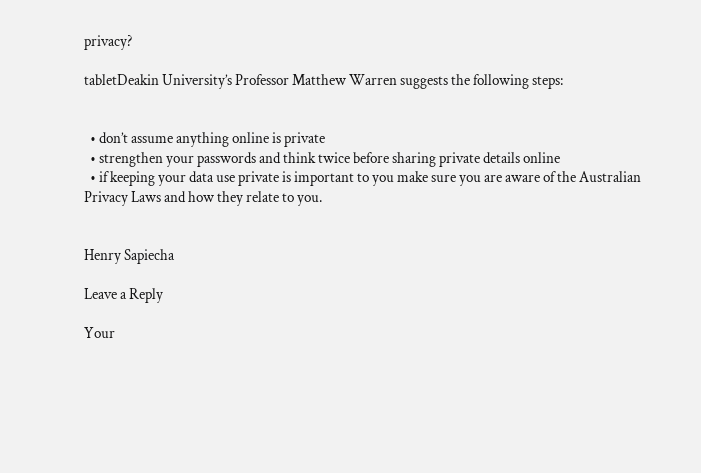privacy?

tabletDeakin University’s Professor Matthew Warren suggests the following steps:


  • don’t assume anything online is private
  • strengthen your passwords and think twice before sharing private details online
  • if keeping your data use private is important to you make sure you are aware of the Australian Privacy Laws and how they relate to you.


Henry Sapiecha

Leave a Reply

Your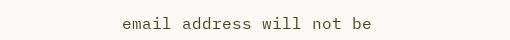email address will not be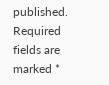published. Required fields are marked *